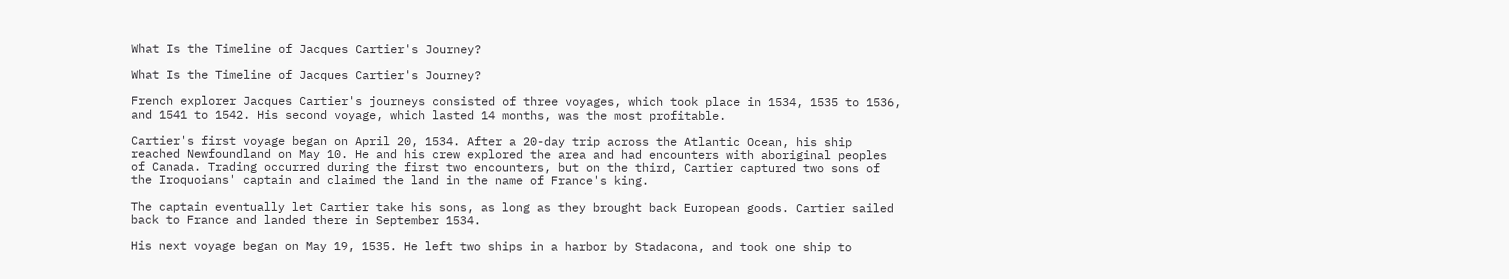What Is the Timeline of Jacques Cartier's Journey?

What Is the Timeline of Jacques Cartier's Journey?

French explorer Jacques Cartier's journeys consisted of three voyages, which took place in 1534, 1535 to 1536, and 1541 to 1542. His second voyage, which lasted 14 months, was the most profitable.

Cartier's first voyage began on April 20, 1534. After a 20-day trip across the Atlantic Ocean, his ship reached Newfoundland on May 10. He and his crew explored the area and had encounters with aboriginal peoples of Canada. Trading occurred during the first two encounters, but on the third, Cartier captured two sons of the Iroquoians' captain and claimed the land in the name of France's king.

The captain eventually let Cartier take his sons, as long as they brought back European goods. Cartier sailed back to France and landed there in September 1534.

His next voyage began on May 19, 1535. He left two ships in a harbor by Stadacona, and took one ship to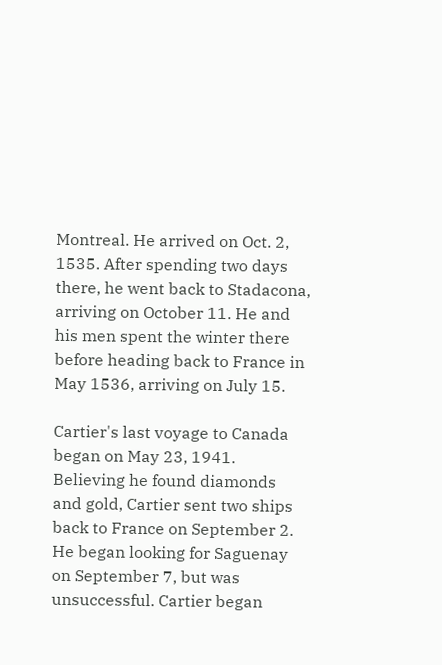Montreal. He arrived on Oct. 2, 1535. After spending two days there, he went back to Stadacona, arriving on October 11. He and his men spent the winter there before heading back to France in May 1536, arriving on July 15.

Cartier's last voyage to Canada began on May 23, 1941. Believing he found diamonds and gold, Cartier sent two ships back to France on September 2. He began looking for Saguenay on September 7, but was unsuccessful. Cartier began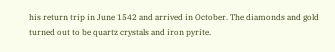his return trip in June 1542 and arrived in October. The diamonds and gold turned out to be quartz crystals and iron pyrite.